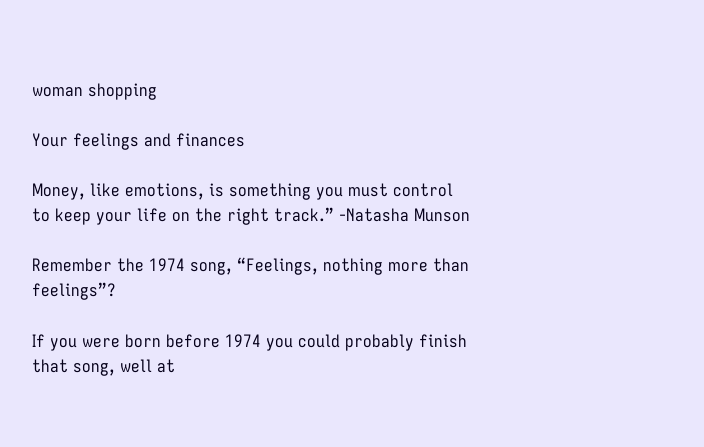woman shopping

Your feelings and finances

Money, like emotions, is something you must control to keep your life on the right track.” -Natasha Munson

Remember the 1974 song, “Feelings, nothing more than feelings”?

If you were born before 1974 you could probably finish that song, well at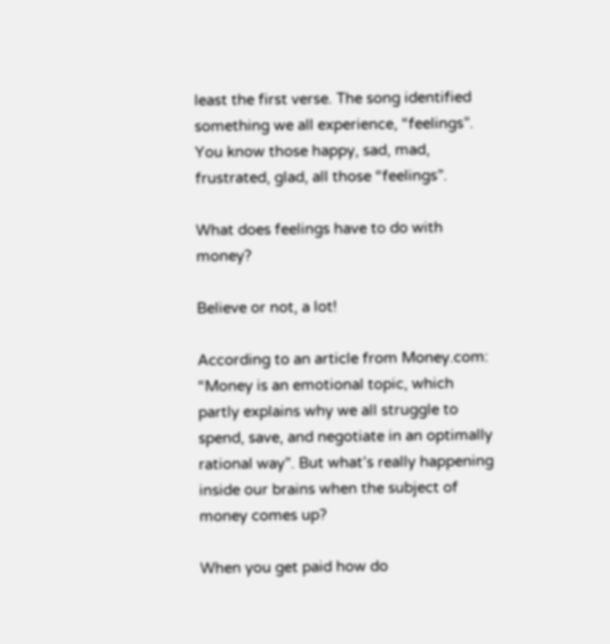least the first verse. The song identified something we all experience, “feelings”. You know those happy, sad, mad, frustrated, glad, all those “feelings”.

What does feelings have to do with money?

Believe or not, a lot!

According to an article from Money.com: “Money is an emotional topic, which partly explains why we all struggle to spend, save, and negotiate in an optimally rational way”. But what’s really happening inside our brains when the subject of money comes up?

When you get paid how do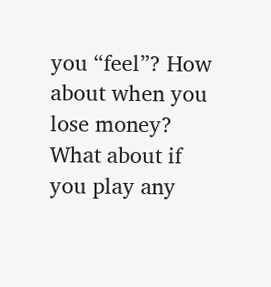you “feel”? How about when you lose money? What about if you play any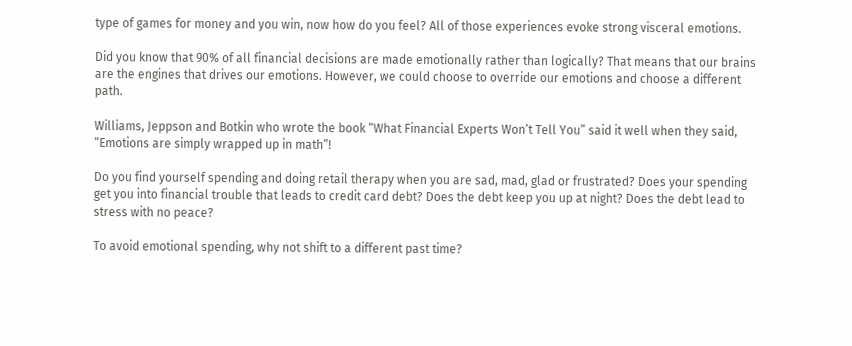type of games for money and you win, now how do you feel? All of those experiences evoke strong visceral emotions.

Did you know that 90% of all financial decisions are made emotionally rather than logically? That means that our brains are the engines that drives our emotions. However, we could choose to override our emotions and choose a different path.

Williams, Jeppson and Botkin who wrote the book “What Financial Experts Won’t Tell You” said it well when they said, “Emotions are simply wrapped up in math”!

Do you find yourself spending and doing retail therapy when you are sad, mad, glad or frustrated? Does your spending get you into financial trouble that leads to credit card debt? Does the debt keep you up at night? Does the debt lead to stress with no peace?

To avoid emotional spending, why not shift to a different past time?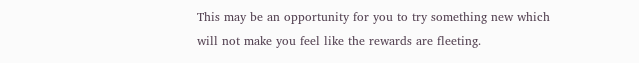This may be an opportunity for you to try something new which will not make you feel like the rewards are fleeting.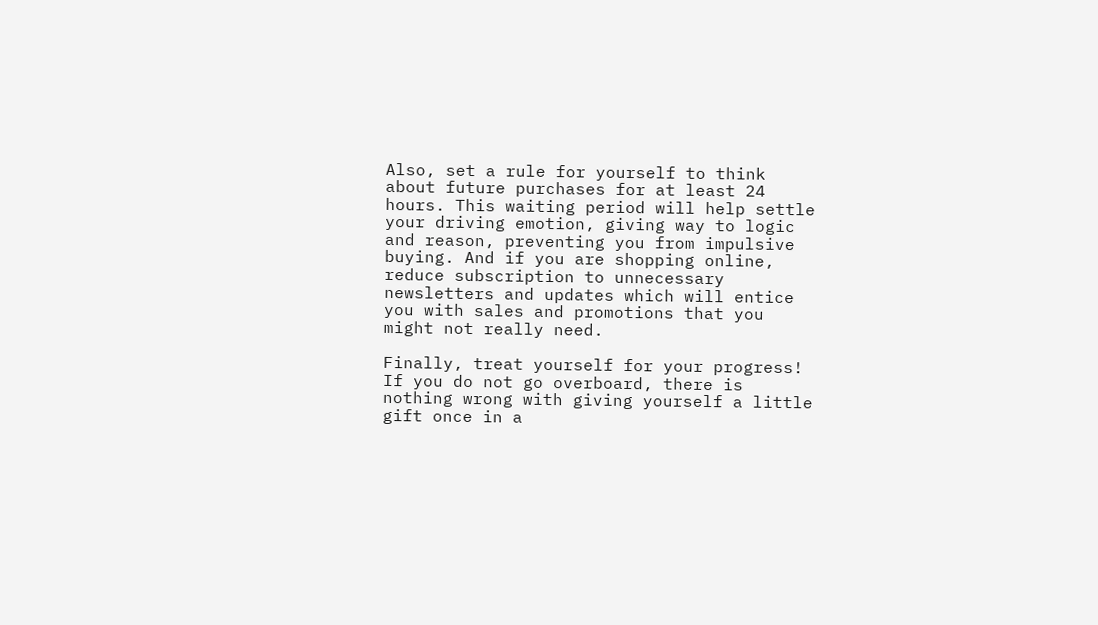Also, set a rule for yourself to think about future purchases for at least 24 hours. This waiting period will help settle your driving emotion, giving way to logic and reason, preventing you from impulsive buying. And if you are shopping online, reduce subscription to unnecessary newsletters and updates which will entice you with sales and promotions that you might not really need.

Finally, treat yourself for your progress! If you do not go overboard, there is nothing wrong with giving yourself a little gift once in a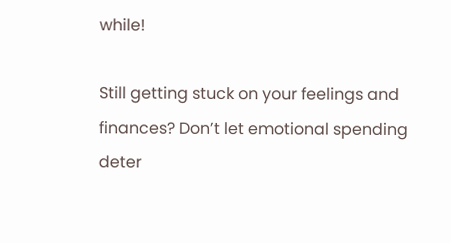while!

Still getting stuck on your feelings and finances? Don’t let emotional spending deter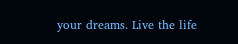your dreams. Live the life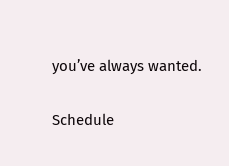you’ve always wanted.

Schedule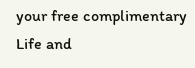your free complimentary Life and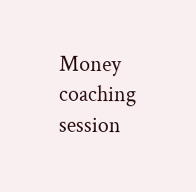Money coaching session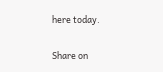here today.

Share on